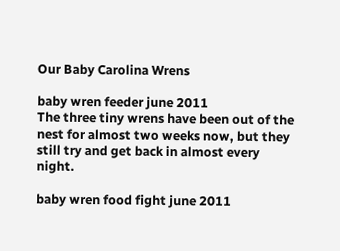Our Baby Carolina Wrens

baby wren feeder june 2011
The three tiny wrens have been out of the nest for almost two weeks now, but they still try and get back in almost every night.

baby wren food fight june 2011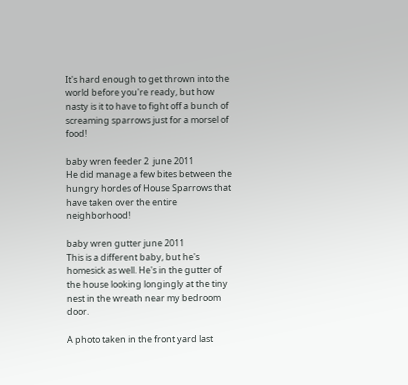It's hard enough to get thrown into the world before you're ready, but how nasty is it to have to fight off a bunch of screaming sparrows just for a morsel of food!

baby wren feeder 2  june 2011
He did manage a few bites between the hungry hordes of House Sparrows that have taken over the entire neighborhood!

baby wren gutter june 2011
This is a different baby, but he's homesick as well. He's in the gutter of the house looking longingly at the tiny nest in the wreath near my bedroom door.

A photo taken in the front yard last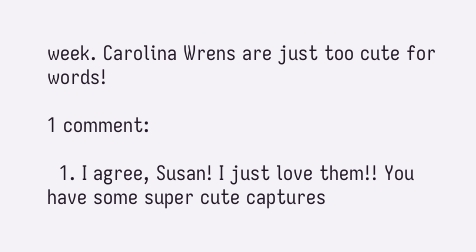week. Carolina Wrens are just too cute for words!

1 comment:

  1. I agree, Susan! I just love them!! You have some super cute captures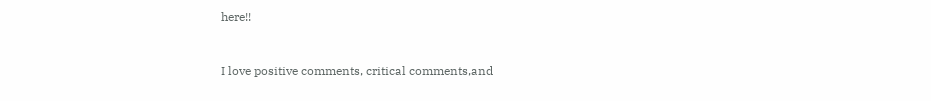here!!


I love positive comments, critical comments,and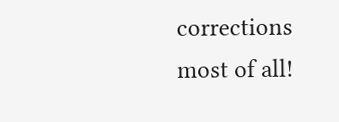corrections most of all!